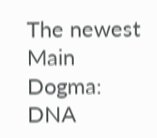The newest Main Dogma: DNA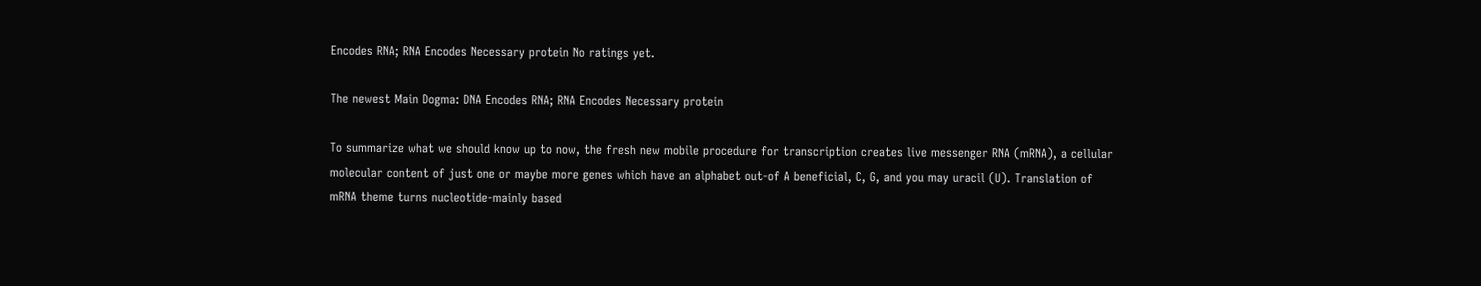Encodes RNA; RNA Encodes Necessary protein No ratings yet.

The newest Main Dogma: DNA Encodes RNA; RNA Encodes Necessary protein

To summarize what we should know up to now, the fresh new mobile procedure for transcription creates live messenger RNA (mRNA), a cellular molecular content of just one or maybe more genes which have an alphabet out-of A beneficial, C, G, and you may uracil (U). Translation of mRNA theme turns nucleotide-mainly based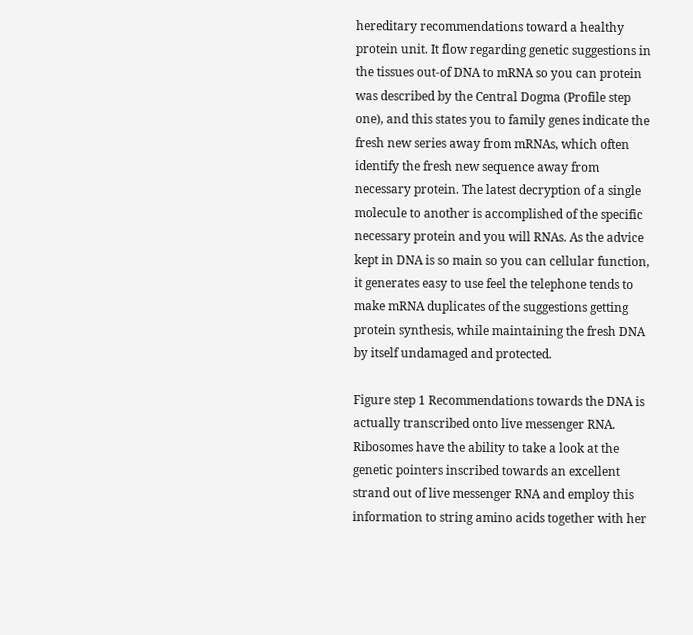hereditary recommendations toward a healthy protein unit. It flow regarding genetic suggestions in the tissues out-of DNA to mRNA so you can protein was described by the Central Dogma (Profile step one), and this states you to family genes indicate the fresh new series away from mRNAs, which often identify the fresh new sequence away from necessary protein. The latest decryption of a single molecule to another is accomplished of the specific necessary protein and you will RNAs. As the advice kept in DNA is so main so you can cellular function, it generates easy to use feel the telephone tends to make mRNA duplicates of the suggestions getting protein synthesis, while maintaining the fresh DNA by itself undamaged and protected.

Figure step 1 Recommendations towards the DNA is actually transcribed onto live messenger RNA. Ribosomes have the ability to take a look at the genetic pointers inscribed towards an excellent strand out of live messenger RNA and employ this information to string amino acids together with her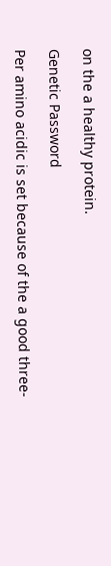on the a healthy protein.

Genetic Password

Per amino acidic is set because of the a good three-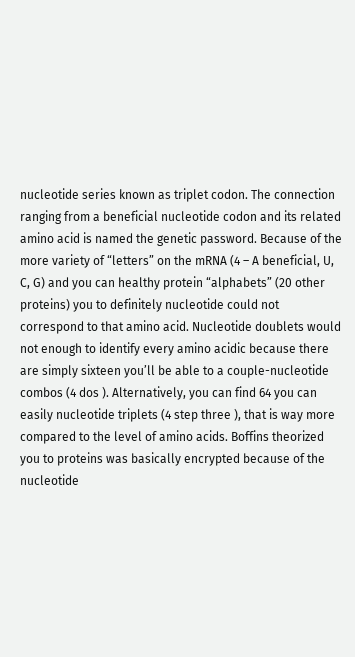nucleotide series known as triplet codon. The connection ranging from a beneficial nucleotide codon and its related amino acid is named the genetic password. Because of the more variety of “letters” on the mRNA (4 – A beneficial, U, C, G) and you can healthy protein “alphabets” (20 other proteins) you to definitely nucleotide could not correspond to that amino acid. Nucleotide doublets would not enough to identify every amino acidic because there are simply sixteen you’ll be able to a couple-nucleotide combos (4 dos ). Alternatively, you can find 64 you can easily nucleotide triplets (4 step three ), that is way more compared to the level of amino acids. Boffins theorized you to proteins was basically encrypted because of the nucleotide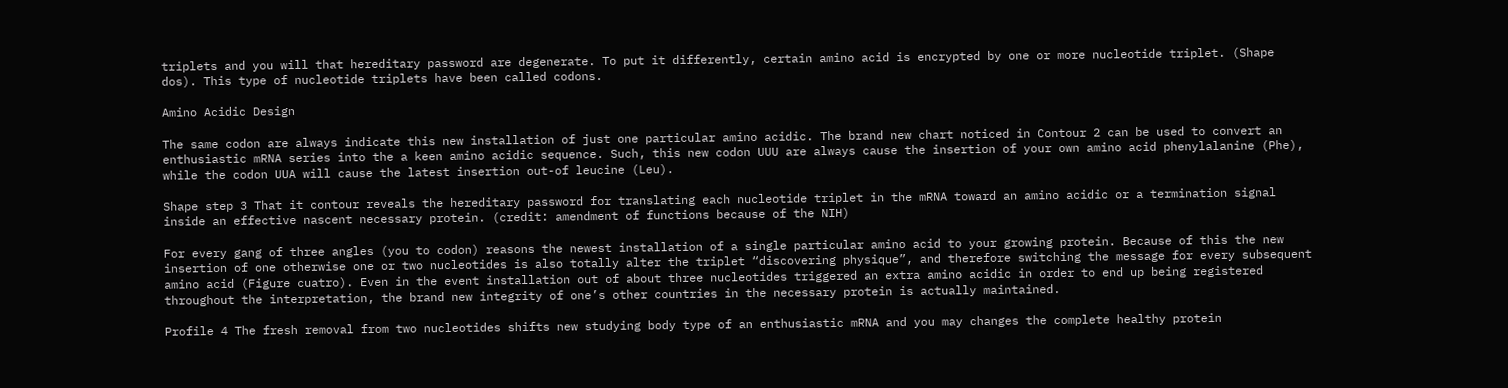triplets and you will that hereditary password are degenerate. To put it differently, certain amino acid is encrypted by one or more nucleotide triplet. (Shape dos). This type of nucleotide triplets have been called codons.

Amino Acidic Design

The same codon are always indicate this new installation of just one particular amino acidic. The brand new chart noticed in Contour 2 can be used to convert an enthusiastic mRNA series into the a keen amino acidic sequence. Such, this new codon UUU are always cause the insertion of your own amino acid phenylalanine (Phe), while the codon UUA will cause the latest insertion out-of leucine (Leu).

Shape step 3 That it contour reveals the hereditary password for translating each nucleotide triplet in the mRNA toward an amino acidic or a termination signal inside an effective nascent necessary protein. (credit: amendment of functions because of the NIH)

For every gang of three angles (you to codon) reasons the newest installation of a single particular amino acid to your growing protein. Because of this the new insertion of one otherwise one or two nucleotides is also totally alter the triplet “discovering physique”, and therefore switching the message for every subsequent amino acid (Figure cuatro). Even in the event installation out of about three nucleotides triggered an extra amino acidic in order to end up being registered throughout the interpretation, the brand new integrity of one’s other countries in the necessary protein is actually maintained.

Profile 4 The fresh removal from two nucleotides shifts new studying body type of an enthusiastic mRNA and you may changes the complete healthy protein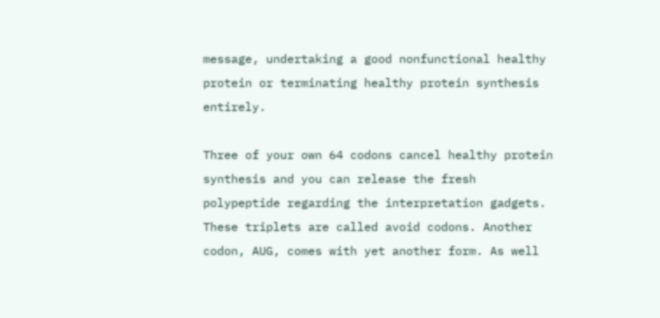message, undertaking a good nonfunctional healthy protein or terminating healthy protein synthesis entirely.

Three of your own 64 codons cancel healthy protein synthesis and you can release the fresh polypeptide regarding the interpretation gadgets. These triplets are called avoid codons. Another codon, AUG, comes with yet another form. As well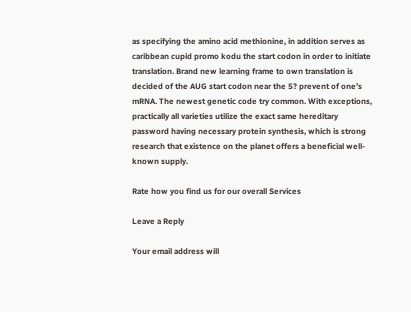as specifying the amino acid methionine, in addition serves as caribbean cupid promo kodu the start codon in order to initiate translation. Brand new learning frame to own translation is decided of the AUG start codon near the 5? prevent of one’s mRNA. The newest genetic code try common. With exceptions, practically all varieties utilize the exact same hereditary password having necessary protein synthesis, which is strong research that existence on the planet offers a beneficial well-known supply.

Rate how you find us for our overall Services

Leave a Reply

Your email address will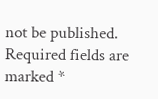not be published. Required fields are marked *